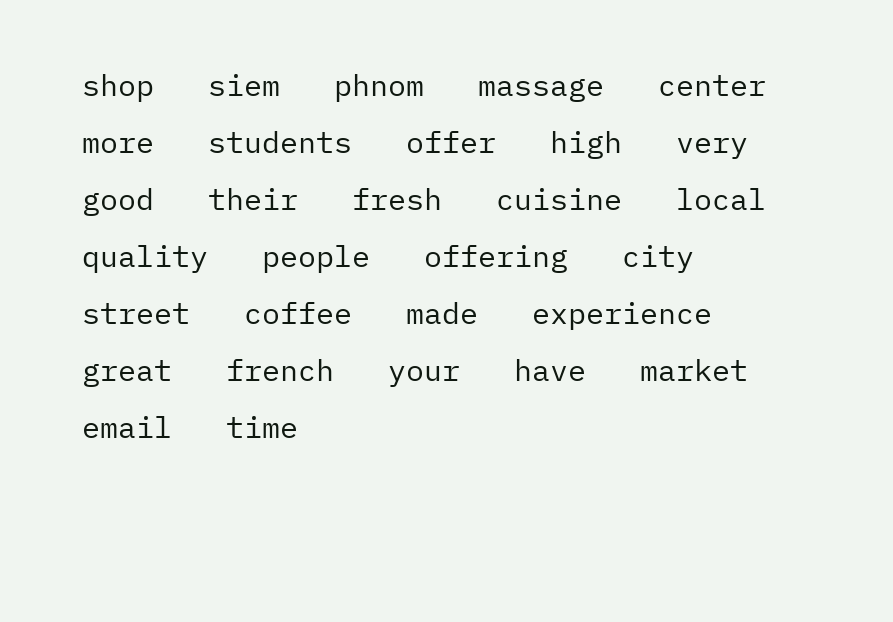shop   siem   phnom   massage   center   more   students   offer   high   very   good   their   fresh   cuisine   local   quality   people   offering   city   street   coffee   made   experience   great   french   your   have   market   email   time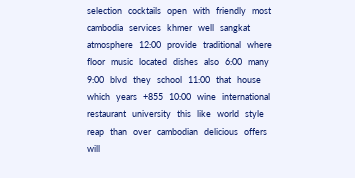selection   cocktails   open   with   friendly   most   cambodia   services   khmer   well   sangkat   atmosphere   12:00   provide   traditional   where   floor   music   located   dishes   also   6:00   many   9:00   blvd   they   school   11:00   that   house   which   years   +855   10:00   wine   international   restaurant   university   this   like   world   style   reap   than   over   cambodian   delicious   offers   will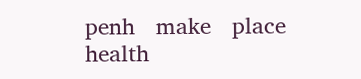penh   make   place   health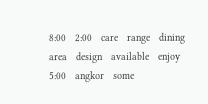8:00   2:00   care   range   dining   area   design   available   enjoy   5:00   angkor   some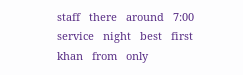staff   there   around   7:00   service   night   best   first   khan   from   only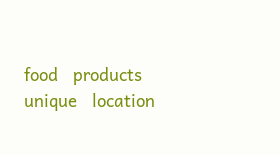food   products   unique   location